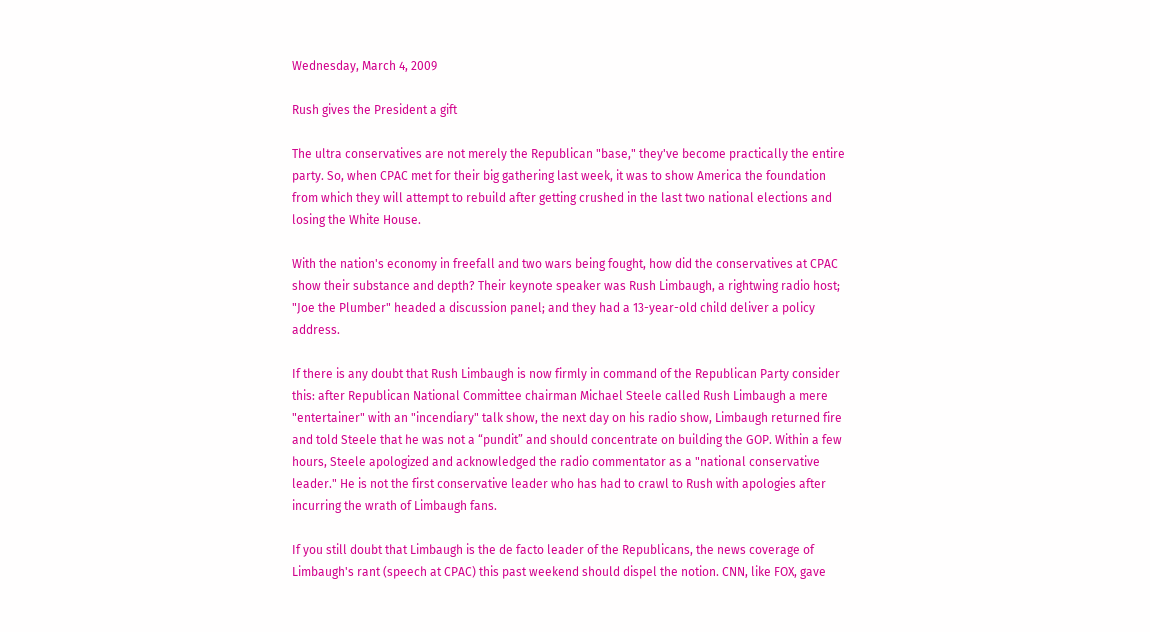Wednesday, March 4, 2009

Rush gives the President a gift

The ultra conservatives are not merely the Republican "base," they've become practically the entire party. So, when CPAC met for their big gathering last week, it was to show America the foundation from which they will attempt to rebuild after getting crushed in the last two national elections and losing the White House.

With the nation's economy in freefall and two wars being fought, how did the conservatives at CPAC show their substance and depth? Their keynote speaker was Rush Limbaugh, a rightwing radio host; "Joe the Plumber" headed a discussion panel; and they had a 13-year-old child deliver a policy address.

If there is any doubt that Rush Limbaugh is now firmly in command of the Republican Party consider this: after Republican National Committee chairman Michael Steele called Rush Limbaugh a mere "entertainer" with an "incendiary" talk show, the next day on his radio show, Limbaugh returned fire and told Steele that he was not a “pundit” and should concentrate on building the GOP. Within a few hours, Steele apologized and acknowledged the radio commentator as a "national conservative leader." He is not the first conservative leader who has had to crawl to Rush with apologies after incurring the wrath of Limbaugh fans.

If you still doubt that Limbaugh is the de facto leader of the Republicans, the news coverage of Limbaugh's rant (speech at CPAC) this past weekend should dispel the notion. CNN, like FOX, gave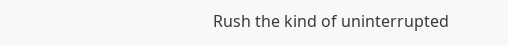Rush the kind of uninterrupted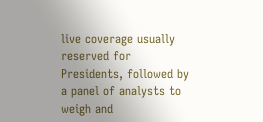live coverage usually reserved for Presidents, followed by a panel of analysts to weigh and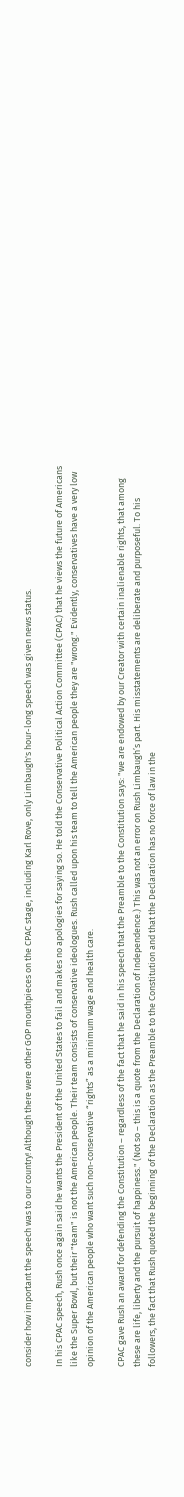consider how important the speech was to our country! Although there were other GOP mouthpieces on the CPAC stage, including Karl Rove, only Limbaugh's hour-long speech was given news status.

In his CPAC speech, Rush once again said he wants the President of the United States to fail and makes no apologies for saying so. He told the Conservative Political Action Committee (CPAC) that he views the future of Americans like the Super Bowl, but their "team" is not the American people. Their team consists of conservative ideologues. Rush called upon his team to tell the American people they are "wrong." Evidently, conservatives have a very low opinion of the American people who want such non-conservative “rights” as a minimum wage and health care.

CPAC gave Rush an award for defending the Constitution – regardless of the fact that he said in his speech that the Preamble to the Constitution says: "we are endowed by our Creator with certain inalienable rights, that among these are life, liberty and the pursuit of happiness." (Not so – this is a quote from the Declaration of Independence.) This was not an error on Rush Limbaugh’s part. His misstatements are deliberate and purposeful. To his followers, the fact that Rush quoted the beginning of the Declaration as the Preamble to the Constitution and that the Declaration has no force of law in the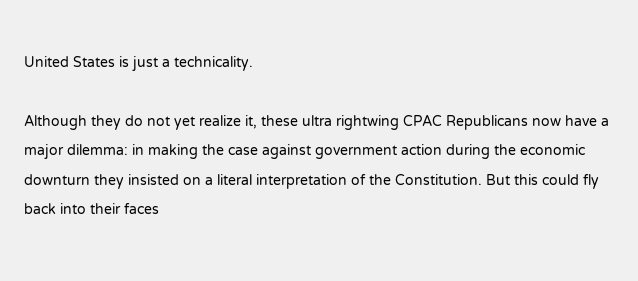United States is just a technicality.

Although they do not yet realize it, these ultra rightwing CPAC Republicans now have a major dilemma: in making the case against government action during the economic downturn they insisted on a literal interpretation of the Constitution. But this could fly back into their faces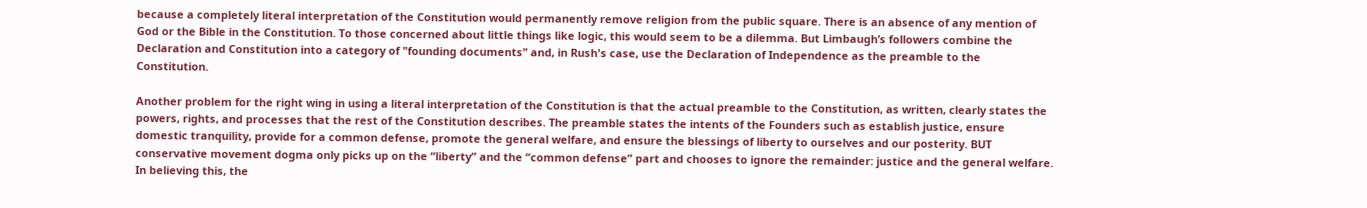because a completely literal interpretation of the Constitution would permanently remove religion from the public square. There is an absence of any mention of God or the Bible in the Constitution. To those concerned about little things like logic, this would seem to be a dilemma. But Limbaugh’s followers combine the Declaration and Constitution into a category of "founding documents" and, in Rush's case, use the Declaration of Independence as the preamble to the Constitution.

Another problem for the right wing in using a literal interpretation of the Constitution is that the actual preamble to the Constitution, as written, clearly states the powers, rights, and processes that the rest of the Constitution describes. The preamble states the intents of the Founders such as establish justice, ensure domestic tranquility, provide for a common defense, promote the general welfare, and ensure the blessings of liberty to ourselves and our posterity. BUT conservative movement dogma only picks up on the “liberty” and the “common defense” part and chooses to ignore the remainder: justice and the general welfare. In believing this, the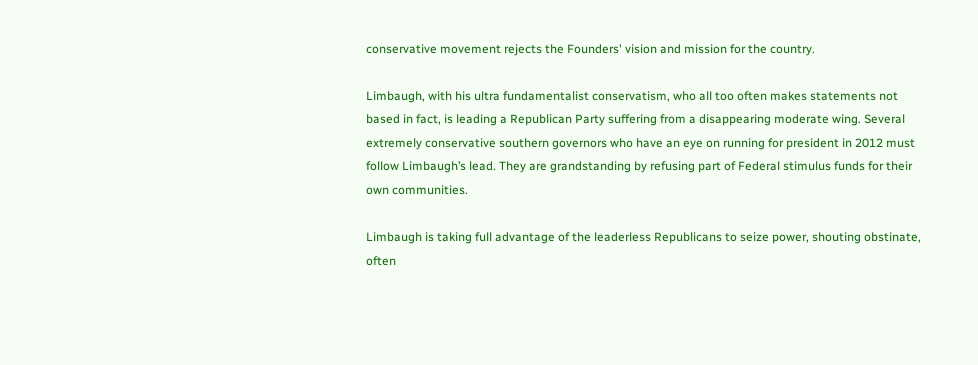conservative movement rejects the Founders' vision and mission for the country.

Limbaugh, with his ultra fundamentalist conservatism, who all too often makes statements not based in fact, is leading a Republican Party suffering from a disappearing moderate wing. Several extremely conservative southern governors who have an eye on running for president in 2012 must follow Limbaugh’s lead. They are grandstanding by refusing part of Federal stimulus funds for their own communities.

Limbaugh is taking full advantage of the leaderless Republicans to seize power, shouting obstinate, often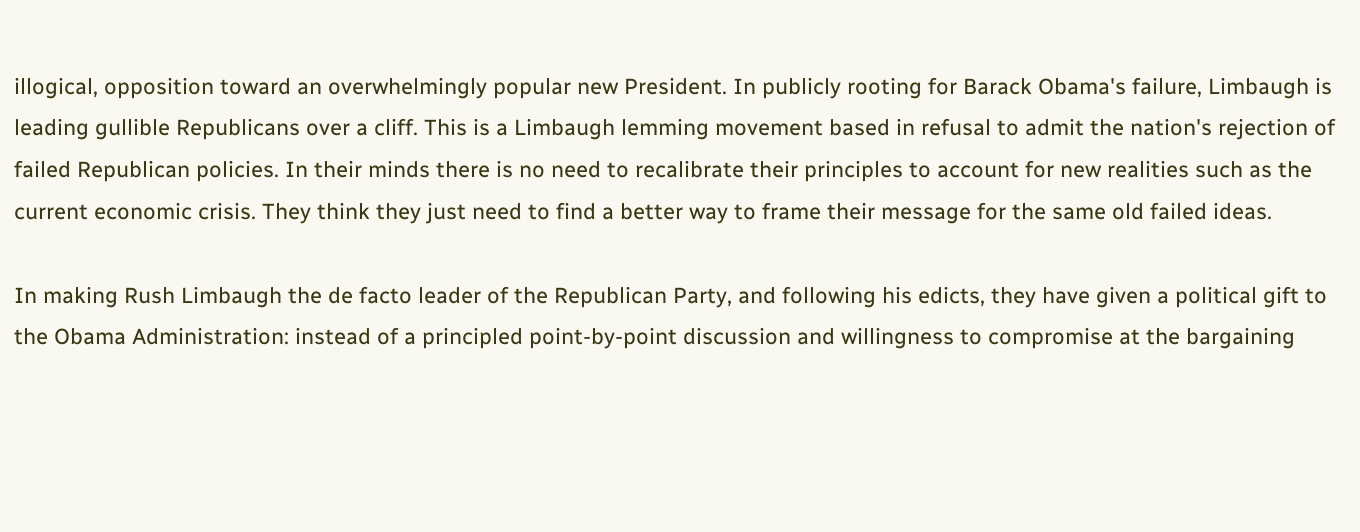illogical, opposition toward an overwhelmingly popular new President. In publicly rooting for Barack Obama's failure, Limbaugh is leading gullible Republicans over a cliff. This is a Limbaugh lemming movement based in refusal to admit the nation's rejection of failed Republican policies. In their minds there is no need to recalibrate their principles to account for new realities such as the current economic crisis. They think they just need to find a better way to frame their message for the same old failed ideas.

In making Rush Limbaugh the de facto leader of the Republican Party, and following his edicts, they have given a political gift to the Obama Administration: instead of a principled point-by-point discussion and willingness to compromise at the bargaining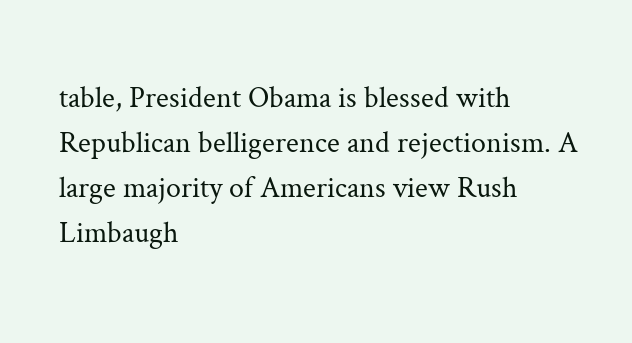table, President Obama is blessed with Republican belligerence and rejectionism. A large majority of Americans view Rush Limbaugh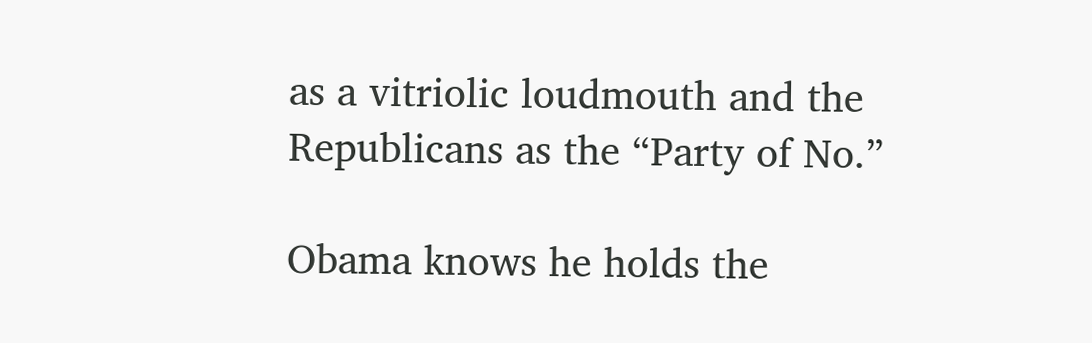as a vitriolic loudmouth and the Republicans as the “Party of No.”

Obama knows he holds the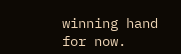winning hand for now.